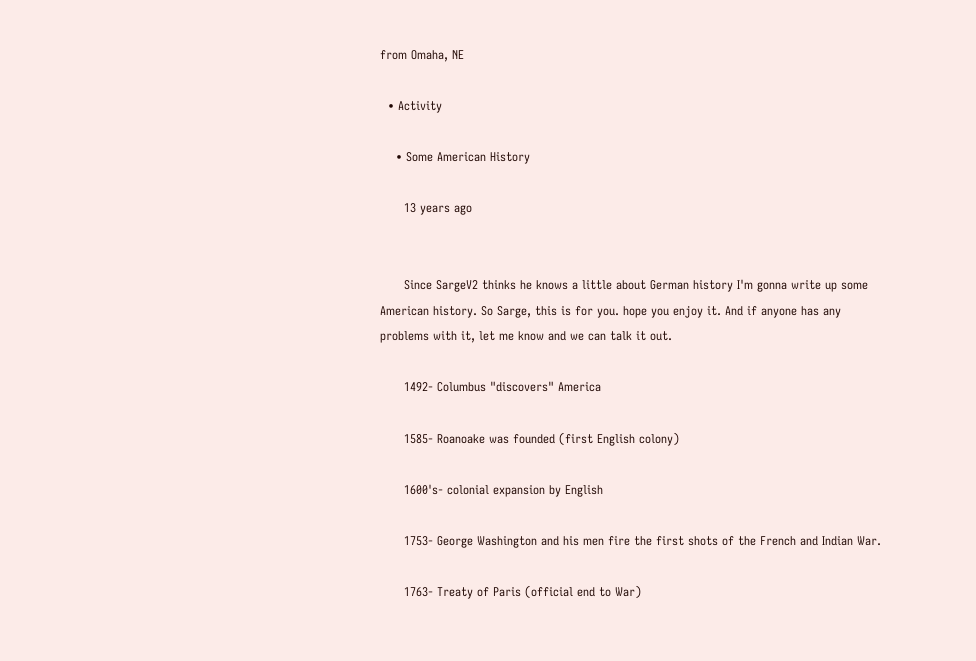from Omaha, NE

  • Activity

    • Some American History

      13 years ago


      Since SargeV2 thinks he knows a little about German history I'm gonna write up some American history. So Sarge, this is for you. hope you enjoy it. And if anyone has any problems with it, let me know and we can talk it out.

      1492- Columbus "discovers" America

      1585- Roanoake was founded (first English colony)

      1600's- colonial expansion by English

      1753- George Washington and his men fire the first shots of the French and Indian War.

      1763- Treaty of Paris (official end to War)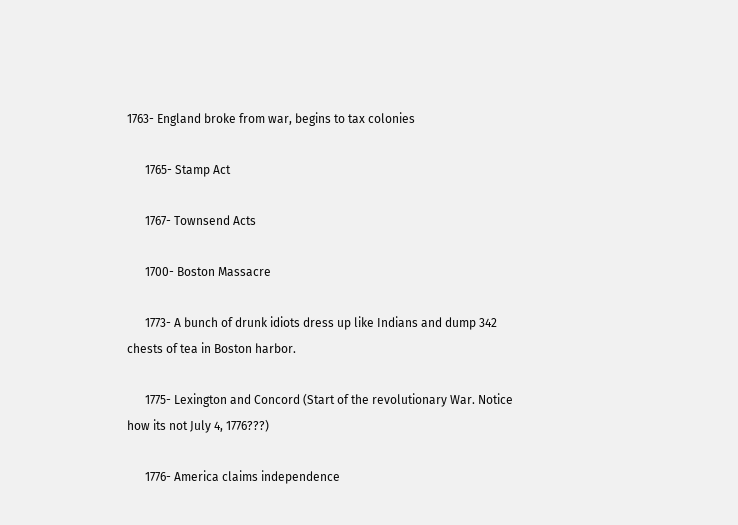1763- England broke from war, begins to tax colonies

      1765- Stamp Act

      1767- Townsend Acts

      1700- Boston Massacre

      1773- A bunch of drunk idiots dress up like Indians and dump 342 chests of tea in Boston harbor.

      1775- Lexington and Concord (Start of the revolutionary War. Notice how its not July 4, 1776???)

      1776- America claims independence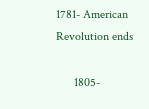1781- American Revolution ends

      1805-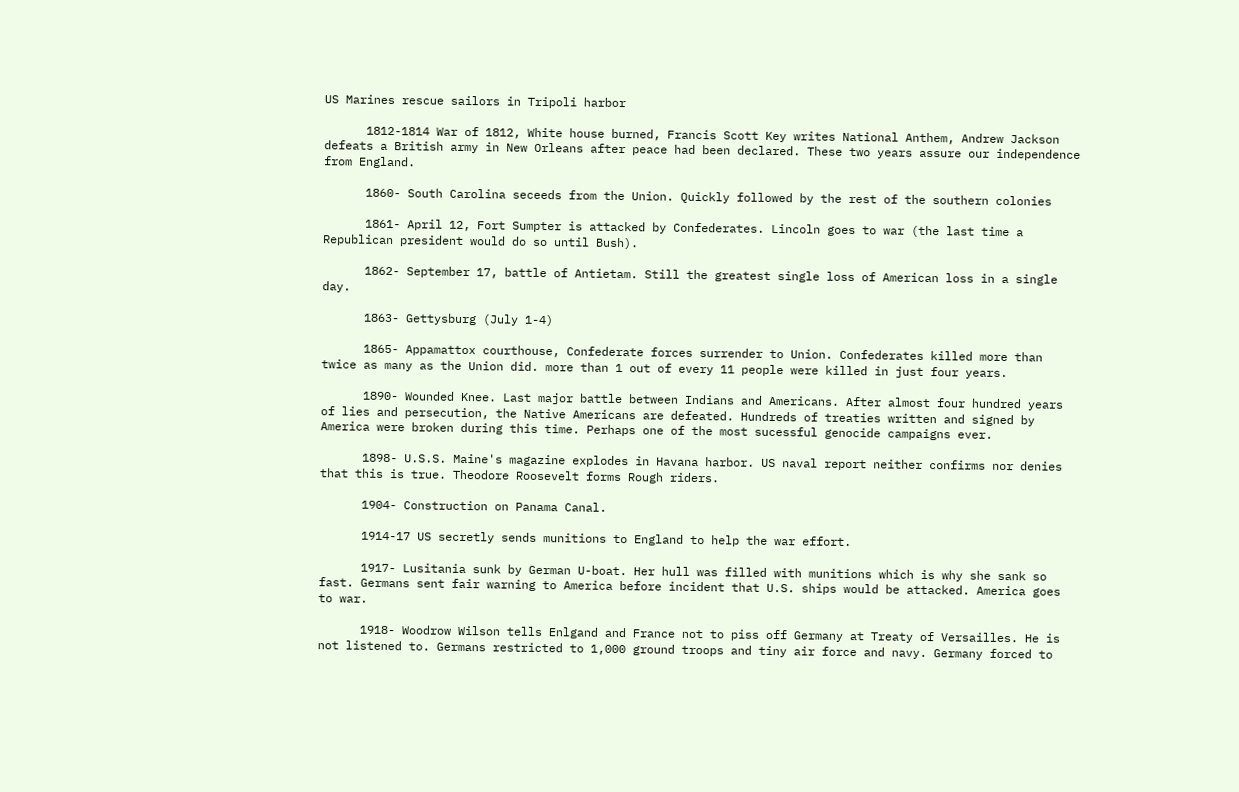US Marines rescue sailors in Tripoli harbor

      1812-1814 War of 1812, White house burned, Francis Scott Key writes National Anthem, Andrew Jackson defeats a British army in New Orleans after peace had been declared. These two years assure our independence from England.

      1860- South Carolina seceeds from the Union. Quickly followed by the rest of the southern colonies

      1861- April 12, Fort Sumpter is attacked by Confederates. Lincoln goes to war (the last time a Republican president would do so until Bush).

      1862- September 17, battle of Antietam. Still the greatest single loss of American loss in a single day.

      1863- Gettysburg (July 1-4)

      1865- Appamattox courthouse, Confederate forces surrender to Union. Confederates killed more than twice as many as the Union did. more than 1 out of every 11 people were killed in just four years.

      1890- Wounded Knee. Last major battle between Indians and Americans. After almost four hundred years of lies and persecution, the Native Americans are defeated. Hundreds of treaties written and signed by America were broken during this time. Perhaps one of the most sucessful genocide campaigns ever.

      1898- U.S.S. Maine's magazine explodes in Havana harbor. US naval report neither confirms nor denies that this is true. Theodore Roosevelt forms Rough riders.

      1904- Construction on Panama Canal.

      1914-17 US secretly sends munitions to England to help the war effort.

      1917- Lusitania sunk by German U-boat. Her hull was filled with munitions which is why she sank so fast. Germans sent fair warning to America before incident that U.S. ships would be attacked. America goes to war.

      1918- Woodrow Wilson tells Enlgand and France not to piss off Germany at Treaty of Versailles. He is not listened to. Germans restricted to 1,000 ground troops and tiny air force and navy. Germany forced to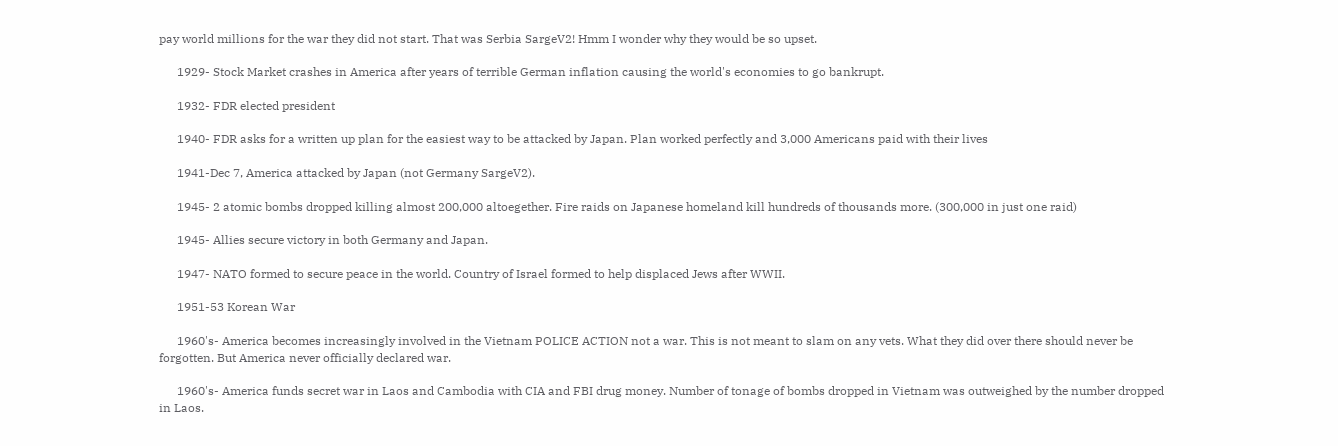pay world millions for the war they did not start. That was Serbia SargeV2! Hmm I wonder why they would be so upset.

      1929- Stock Market crashes in America after years of terrible German inflation causing the world's economies to go bankrupt.

      1932- FDR elected president

      1940- FDR asks for a written up plan for the easiest way to be attacked by Japan. Plan worked perfectly and 3,000 Americans paid with their lives

      1941-Dec 7, America attacked by Japan (not Germany SargeV2).

      1945- 2 atomic bombs dropped killing almost 200,000 altoegether. Fire raids on Japanese homeland kill hundreds of thousands more. (300,000 in just one raid)

      1945- Allies secure victory in both Germany and Japan.

      1947- NATO formed to secure peace in the world. Country of Israel formed to help displaced Jews after WWII.

      1951-53 Korean War

      1960's- America becomes increasingly involved in the Vietnam POLICE ACTION not a war. This is not meant to slam on any vets. What they did over there should never be forgotten. But America never officially declared war.

      1960's- America funds secret war in Laos and Cambodia with CIA and FBI drug money. Number of tonage of bombs dropped in Vietnam was outweighed by the number dropped in Laos.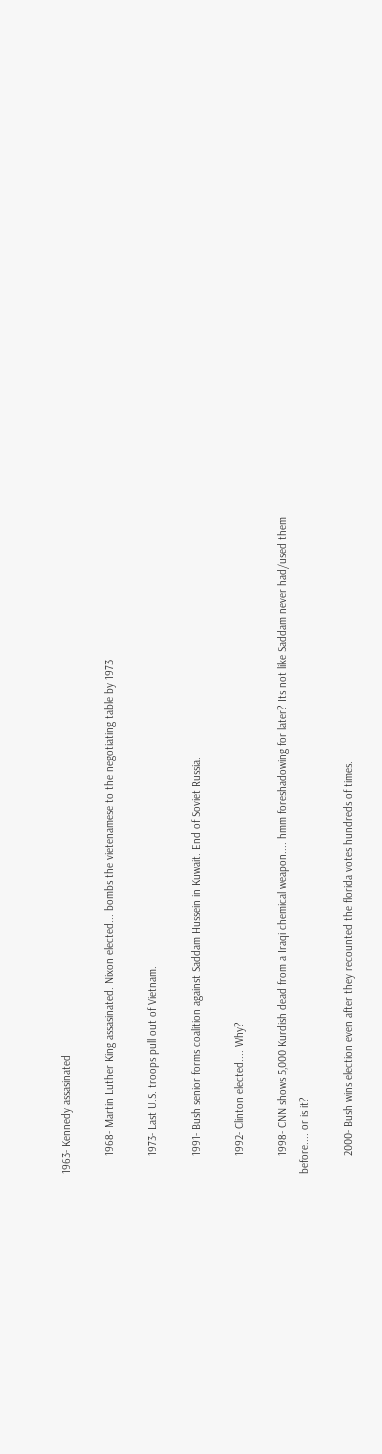1963- Kennedy assasinated

      1968- Martin Luther King assasinated. Nixon elected... bombs the vietenamese to the negotiating table by 1973

      1973- Last U.S. troops pull out of Vietnam.

      1991- Bush senior forms coalition against Saddam Hussein in Kuwait. End of Soviet Russia.

      1992- Clinton elected.... Why?

      1998- CNN shows 5,000 Kurdish dead from a Iraqi chemical weapon.... hmm foreshadowing for later? Its not like Saddam never had/used them before.... or is it?

      2000- Bush wins election even after they recounted the florida votes hundreds of times.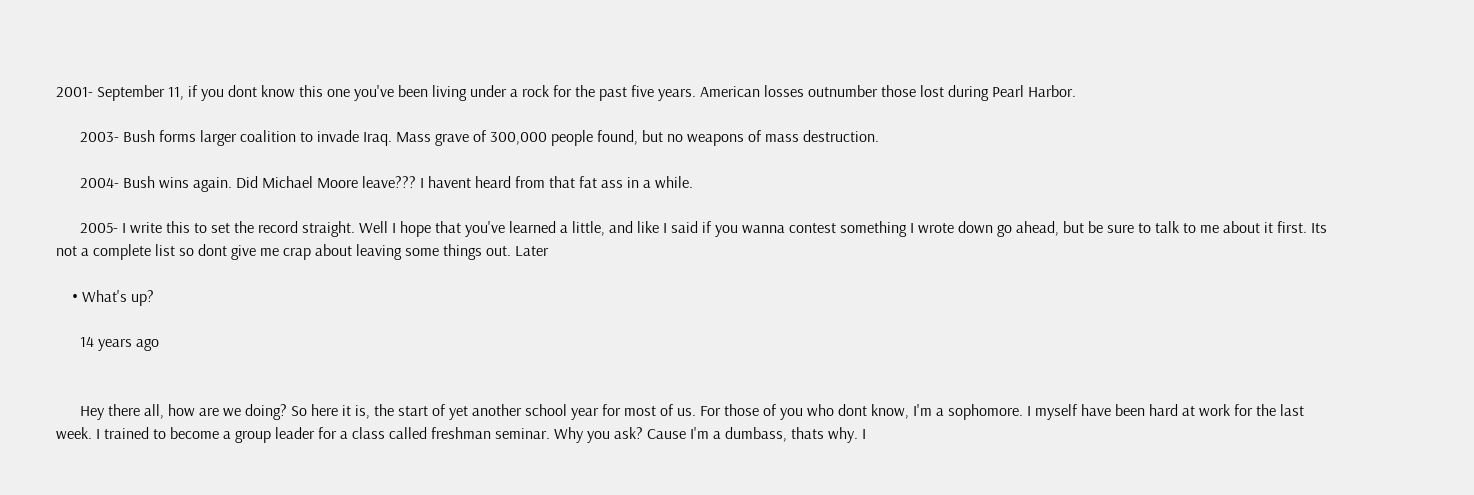2001- September 11, if you dont know this one you've been living under a rock for the past five years. American losses outnumber those lost during Pearl Harbor.

      2003- Bush forms larger coalition to invade Iraq. Mass grave of 300,000 people found, but no weapons of mass destruction.

      2004- Bush wins again. Did Michael Moore leave??? I havent heard from that fat ass in a while.

      2005- I write this to set the record straight. Well I hope that you've learned a little, and like I said if you wanna contest something I wrote down go ahead, but be sure to talk to me about it first. Its not a complete list so dont give me crap about leaving some things out. Later

    • What's up?

      14 years ago


      Hey there all, how are we doing? So here it is, the start of yet another school year for most of us. For those of you who dont know, I'm a sophomore. I myself have been hard at work for the last week. I trained to become a group leader for a class called freshman seminar. Why you ask? Cause I'm a dumbass, thats why. I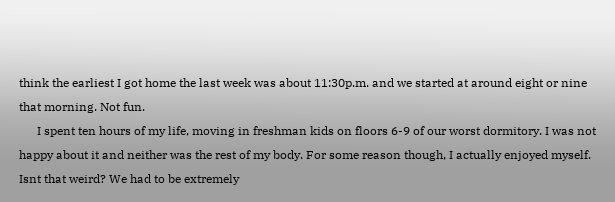think the earliest I got home the last week was about 11:30p.m. and we started at around eight or nine that morning. Not fun.
      I spent ten hours of my life, moving in freshman kids on floors 6-9 of our worst dormitory. I was not happy about it and neither was the rest of my body. For some reason though, I actually enjoyed myself. Isnt that weird? We had to be extremely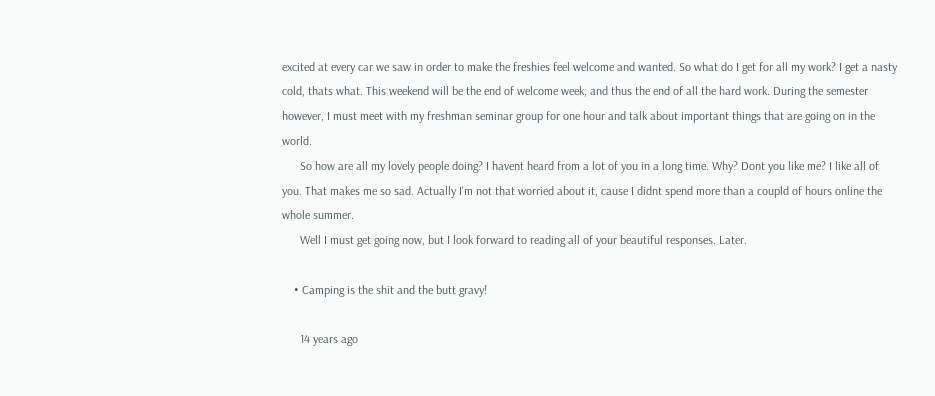excited at every car we saw in order to make the freshies feel welcome and wanted. So what do I get for all my work? I get a nasty cold, thats what. This weekend will be the end of welcome week, and thus the end of all the hard work. During the semester however, I must meet with my freshman seminar group for one hour and talk about important things that are going on in the world.
      So how are all my lovely people doing? I havent heard from a lot of you in a long time. Why? Dont you like me? I like all of you. That makes me so sad. Actually I'm not that worried about it, cause I didnt spend more than a coupld of hours online the whole summer.
      Well I must get going now, but I look forward to reading all of your beautiful responses. Later.

    • Camping is the shit and the butt gravy!

      14 years ago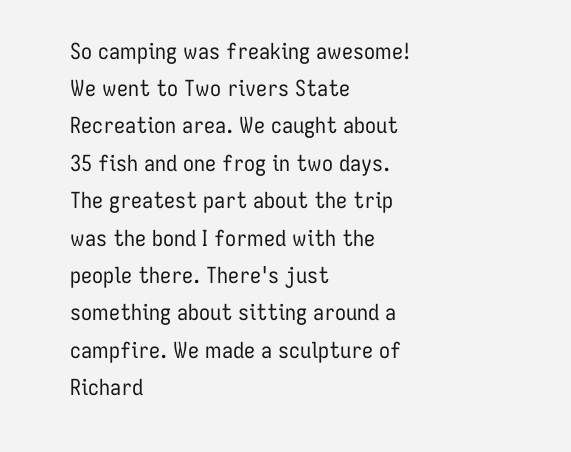So camping was freaking awesome! We went to Two rivers State Recreation area. We caught about 35 fish and one frog in two days. The greatest part about the trip was the bond I formed with the people there. There's just something about sitting around a campfire. We made a sculpture of Richard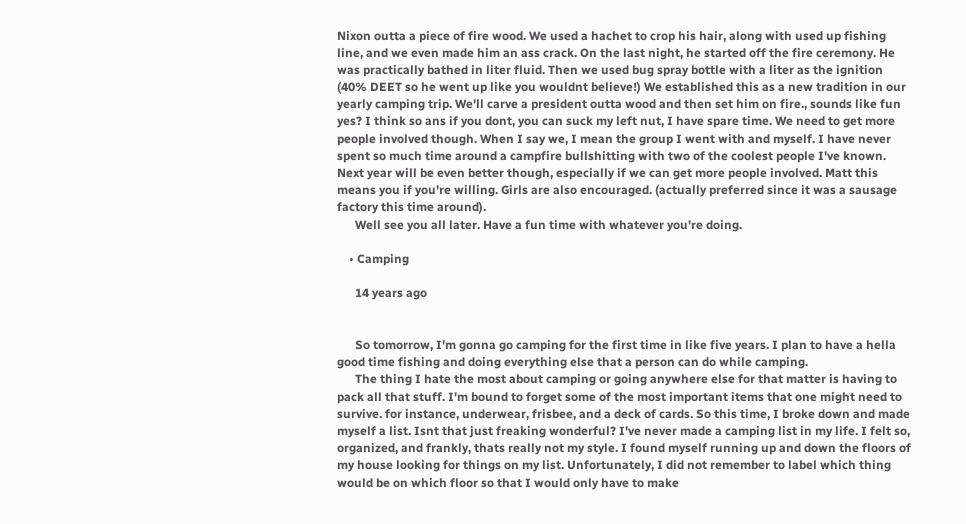Nixon outta a piece of fire wood. We used a hachet to crop his hair, along with used up fishing line, and we even made him an ass crack. On the last night, he started off the fire ceremony. He was practically bathed in liter fluid. Then we used bug spray bottle with a liter as the ignition (40% DEET so he went up like you wouldnt believe!) We established this as a new tradition in our yearly camping trip. We'll carve a president outta wood and then set him on fire., sounds like fun yes? I think so ans if you dont, you can suck my left nut, I have spare time. We need to get more people involved though. When I say we, I mean the group I went with and myself. I have never spent so much time around a campfire bullshitting with two of the coolest people I've known. Next year will be even better though, especially if we can get more people involved. Matt this means you if you're willing. Girls are also encouraged. (actually preferred since it was a sausage factory this time around).
      Well see you all later. Have a fun time with whatever you're doing.

    • Camping

      14 years ago


      So tomorrow, I'm gonna go camping for the first time in like five years. I plan to have a hella good time fishing and doing everything else that a person can do while camping.
      The thing I hate the most about camping or going anywhere else for that matter is having to pack all that stuff. I'm bound to forget some of the most important items that one might need to survive. for instance, underwear, frisbee, and a deck of cards. So this time, I broke down and made myself a list. Isnt that just freaking wonderful? I've never made a camping list in my life. I felt so, organized, and frankly, thats really not my style. I found myself running up and down the floors of my house looking for things on my list. Unfortunately, I did not remember to label which thing would be on which floor so that I would only have to make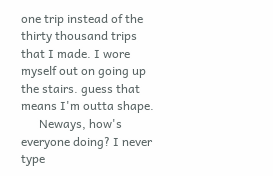one trip instead of the thirty thousand trips that I made. I wore myself out on going up the stairs. guess that means I'm outta shape.
      Neways, how's everyone doing? I never type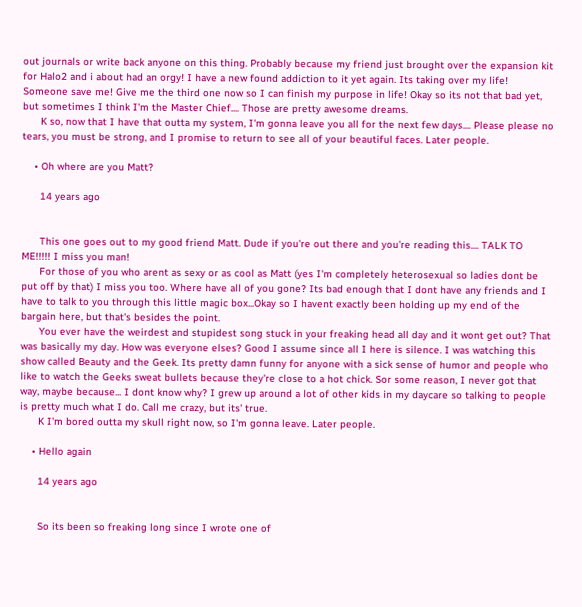out journals or write back anyone on this thing. Probably because my friend just brought over the expansion kit for Halo2 and i about had an orgy! I have a new found addiction to it yet again. Its taking over my life! Someone save me! Give me the third one now so I can finish my purpose in life! Okay so its not that bad yet, but sometimes I think I'm the Master Chief.... Those are pretty awesome dreams.
      K so, now that I have that outta my system, I'm gonna leave you all for the next few days.... Please please no tears, you must be strong, and I promise to return to see all of your beautiful faces. Later people.

    • Oh where are you Matt?

      14 years ago


      This one goes out to my good friend Matt. Dude if you're out there and you're reading this.... TALK TO ME!!!!! I miss you man!
      For those of you who arent as sexy or as cool as Matt (yes I'm completely heterosexual so ladies dont be put off by that) I miss you too. Where have all of you gone? Its bad enough that I dont have any friends and I have to talk to you through this little magic box...Okay so I havent exactly been holding up my end of the bargain here, but that's besides the point.
      You ever have the weirdest and stupidest song stuck in your freaking head all day and it wont get out? That was basically my day. How was everyone elses? Good I assume since all I here is silence. I was watching this show called Beauty and the Geek. Its pretty damn funny for anyone with a sick sense of humor and people who like to watch the Geeks sweat bullets because they're close to a hot chick. Sor some reason, I never got that way, maybe because... I dont know why? I grew up around a lot of other kids in my daycare so talking to people is pretty much what I do. Call me crazy, but its' true.
      K I'm bored outta my skull right now, so I'm gonna leave. Later people.

    • Hello again

      14 years ago


      So its been so freaking long since I wrote one of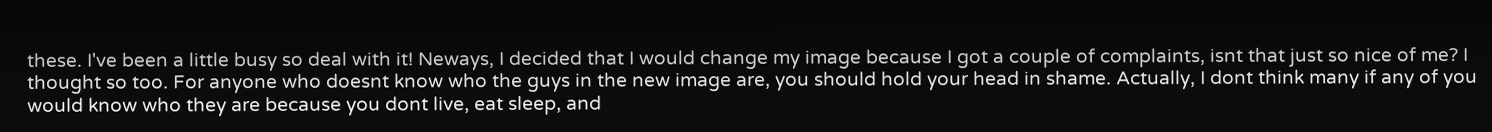these. I've been a little busy so deal with it! Neways, I decided that I would change my image because I got a couple of complaints, isnt that just so nice of me? I thought so too. For anyone who doesnt know who the guys in the new image are, you should hold your head in shame. Actually, I dont think many if any of you would know who they are because you dont live, eat sleep, and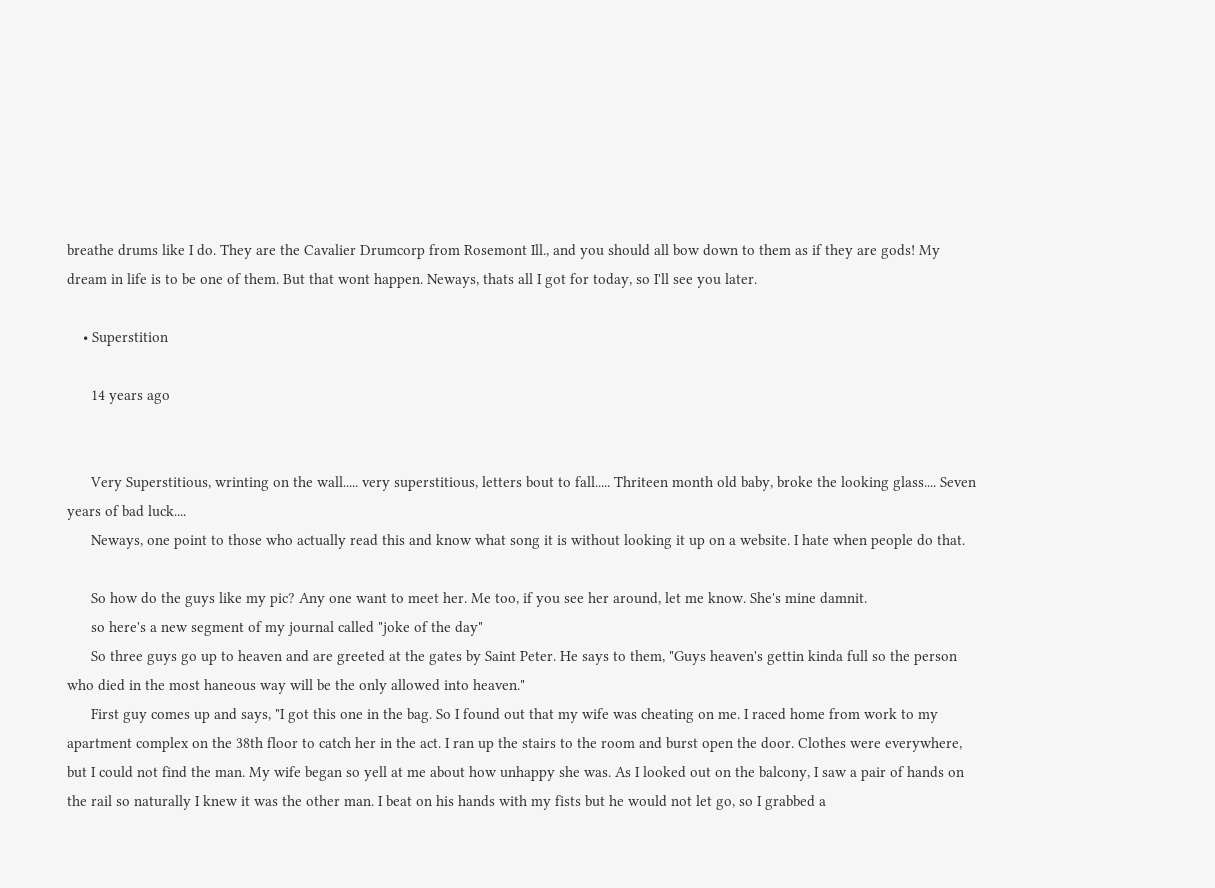breathe drums like I do. They are the Cavalier Drumcorp from Rosemont Ill., and you should all bow down to them as if they are gods! My dream in life is to be one of them. But that wont happen. Neways, thats all I got for today, so I'll see you later.

    • Superstition

      14 years ago


      Very Superstitious, wrinting on the wall..... very superstitious, letters bout to fall..... Thriteen month old baby, broke the looking glass.... Seven years of bad luck....
      Neways, one point to those who actually read this and know what song it is without looking it up on a website. I hate when people do that.

      So how do the guys like my pic? Any one want to meet her. Me too, if you see her around, let me know. She's mine damnit.
      so here's a new segment of my journal called "joke of the day"
      So three guys go up to heaven and are greeted at the gates by Saint Peter. He says to them, "Guys heaven's gettin kinda full so the person who died in the most haneous way will be the only allowed into heaven."
      First guy comes up and says, "I got this one in the bag. So I found out that my wife was cheating on me. I raced home from work to my apartment complex on the 38th floor to catch her in the act. I ran up the stairs to the room and burst open the door. Clothes were everywhere, but I could not find the man. My wife began so yell at me about how unhappy she was. As I looked out on the balcony, I saw a pair of hands on the rail so naturally I knew it was the other man. I beat on his hands with my fists but he would not let go, so I grabbed a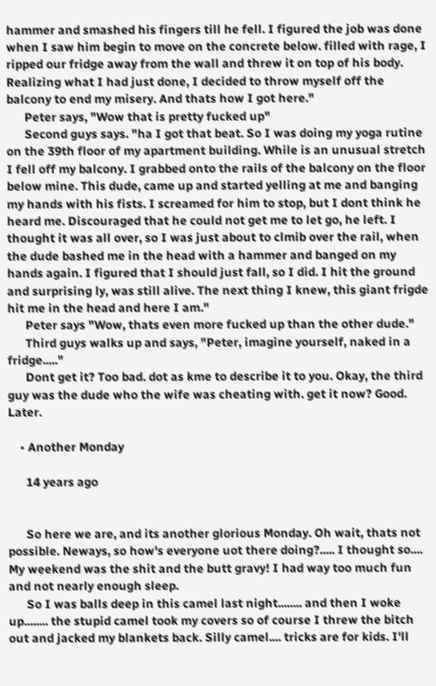hammer and smashed his fingers till he fell. I figured the job was done when I saw him begin to move on the concrete below. filled with rage, I ripped our fridge away from the wall and threw it on top of his body. Realizing what I had just done, I decided to throw myself off the balcony to end my misery. And thats how I got here."
      Peter says, "Wow that is pretty fucked up"
      Second guys says. "ha I got that beat. So I was doing my yoga rutine on the 39th floor of my apartment building. While is an unusual stretch I fell off my balcony. I grabbed onto the rails of the balcony on the floor below mine. This dude, came up and started yelling at me and banging my hands with his fists. I screamed for him to stop, but I dont think he heard me. Discouraged that he could not get me to let go, he left. I thought it was all over, so I was just about to clmib over the rail, when the dude bashed me in the head with a hammer and banged on my hands again. I figured that I should just fall, so I did. I hit the ground and surprising ly, was still alive. The next thing I knew, this giant frigde hit me in the head and here I am."
      Peter says "Wow, thats even more fucked up than the other dude."
      Third guys walks up and says, "Peter, imagine yourself, naked in a fridge....."
      Dont get it? Too bad. dot as kme to describe it to you. Okay, the third guy was the dude who the wife was cheating with. get it now? Good. Later.

    • Another Monday

      14 years ago


      So here we are, and its another glorious Monday. Oh wait, thats not possible. Neways, so how's everyone uot there doing?..... I thought so.... My weekend was the shit and the butt gravy! I had way too much fun and not nearly enough sleep.
      So I was balls deep in this camel last night........ and then I woke up........ the stupid camel took my covers so of course I threw the bitch out and jacked my blankets back. Silly camel.... tricks are for kids. I'll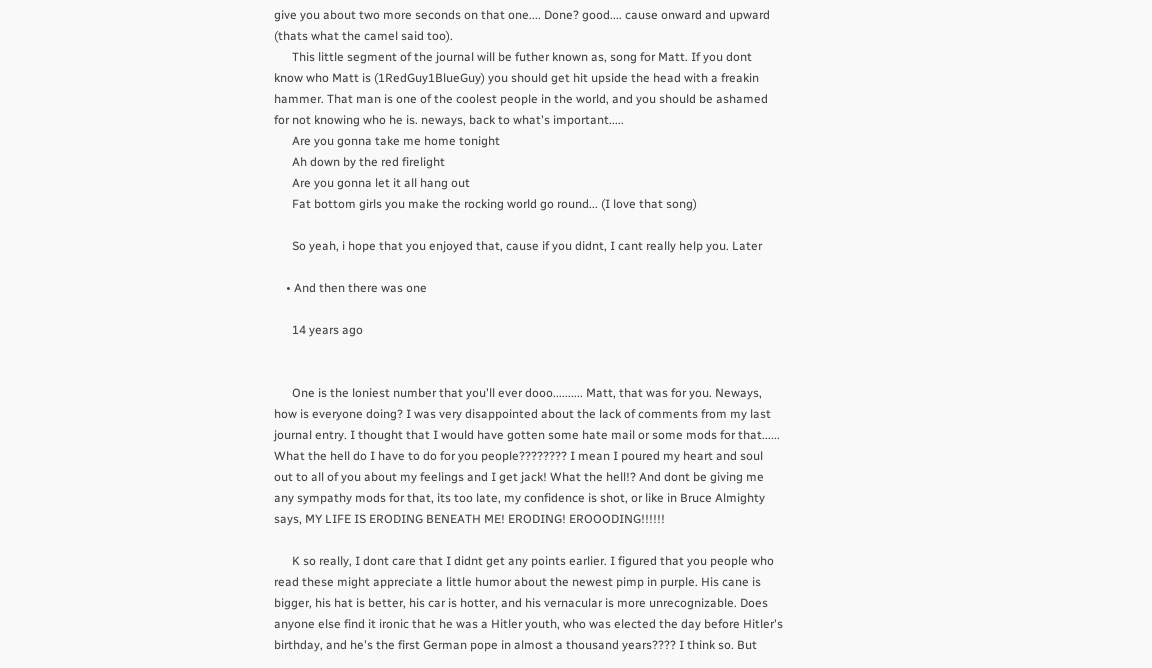give you about two more seconds on that one.... Done? good.... cause onward and upward (thats what the camel said too).
      This little segment of the journal will be futher known as, song for Matt. If you dont know who Matt is (1RedGuy1BlueGuy) you should get hit upside the head with a freakin hammer. That man is one of the coolest people in the world, and you should be ashamed for not knowing who he is. neways, back to what's important.....
      Are you gonna take me home tonight
      Ah down by the red firelight
      Are you gonna let it all hang out
      Fat bottom girls you make the rocking world go round... (I love that song)

      So yeah, i hope that you enjoyed that, cause if you didnt, I cant really help you. Later

    • And then there was one

      14 years ago


      One is the loniest number that you'll ever dooo.......... Matt, that was for you. Neways, how is everyone doing? I was very disappointed about the lack of comments from my last journal entry. I thought that I would have gotten some hate mail or some mods for that...... What the hell do I have to do for you people???????? I mean I poured my heart and soul out to all of you about my feelings and I get jack! What the hell!? And dont be giving me any sympathy mods for that, its too late, my confidence is shot, or like in Bruce Almighty says, MY LIFE IS ERODING BENEATH ME! ERODING! EROOODING!!!!!!

      K so really, I dont care that I didnt get any points earlier. I figured that you people who read these might appreciate a little humor about the newest pimp in purple. His cane is bigger, his hat is better, his car is hotter, and his vernacular is more unrecognizable. Does anyone else find it ironic that he was a Hitler youth, who was elected the day before Hitler's birthday, and he's the first German pope in almost a thousand years???? I think so. But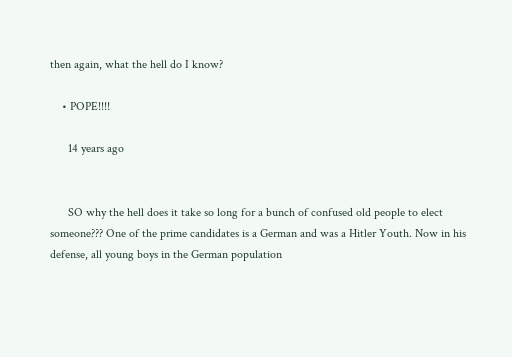then again, what the hell do I know?

    • POPE!!!!

      14 years ago


      SO why the hell does it take so long for a bunch of confused old people to elect someone??? One of the prime candidates is a German and was a Hitler Youth. Now in his defense, all young boys in the German population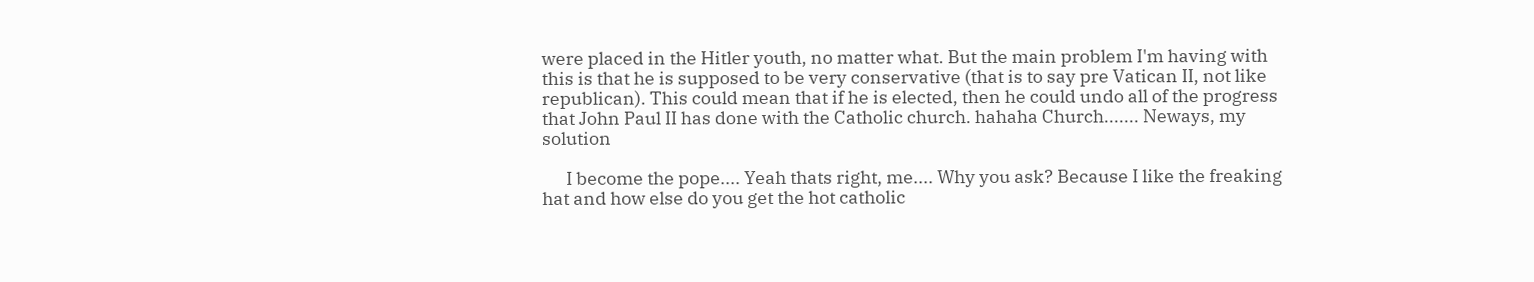were placed in the Hitler youth, no matter what. But the main problem I'm having with this is that he is supposed to be very conservative (that is to say pre Vatican II, not like republican). This could mean that if he is elected, then he could undo all of the progress that John Paul II has done with the Catholic church. hahaha Church....... Neways, my solution

      I become the pope.... Yeah thats right, me.... Why you ask? Because I like the freaking hat and how else do you get the hot catholic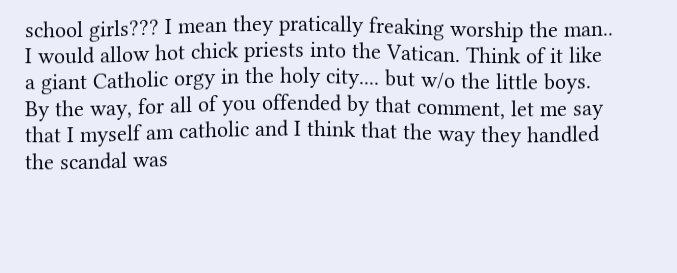school girls??? I mean they pratically freaking worship the man.. I would allow hot chick priests into the Vatican. Think of it like a giant Catholic orgy in the holy city.... but w/o the little boys. By the way, for all of you offended by that comment, let me say that I myself am catholic and I think that the way they handled the scandal was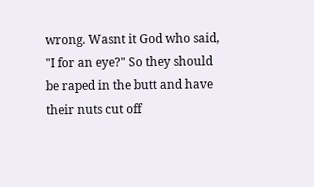wrong. Wasnt it God who said, "I for an eye?" So they should be raped in the butt and have their nuts cut off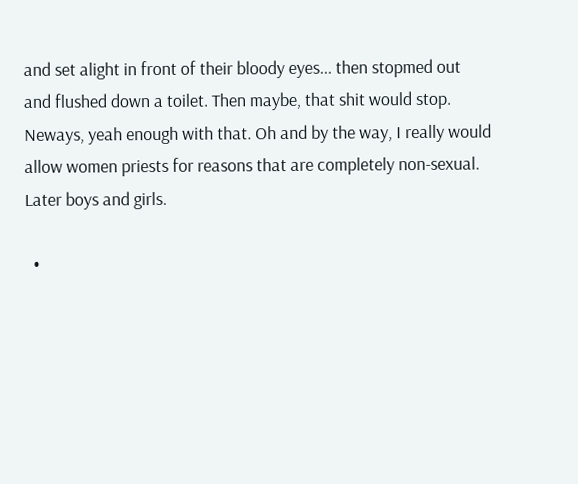and set alight in front of their bloody eyes... then stopmed out and flushed down a toilet. Then maybe, that shit would stop. Neways, yeah enough with that. Oh and by the way, I really would allow women priests for reasons that are completely non-sexual. Later boys and girls.

  •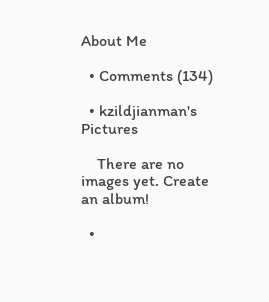About Me

  • Comments (134)

  • kzildjianman's Pictures

    There are no images yet. Create an album!

  •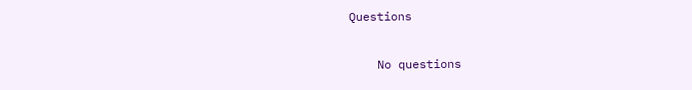Questions

    No questions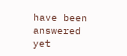have been answered yet